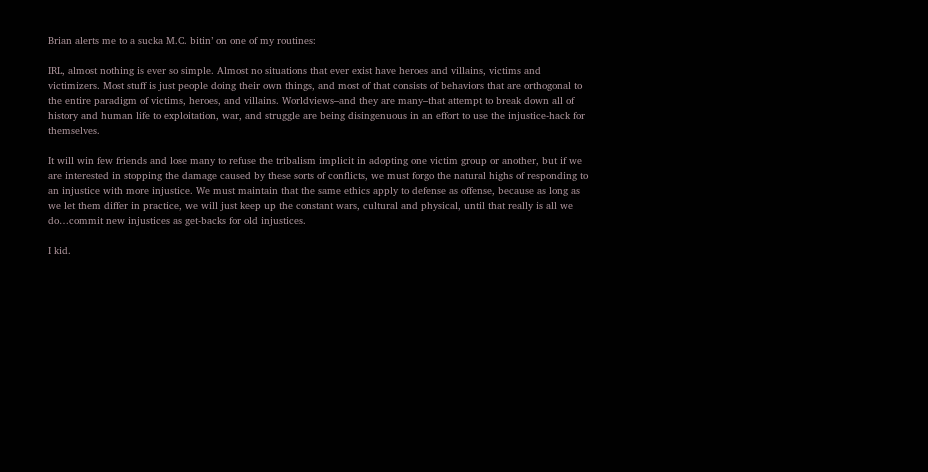Brian alerts me to a sucka M.C. bitin’ on one of my routines:

IRL, almost nothing is ever so simple. Almost no situations that ever exist have heroes and villains, victims and victimizers. Most stuff is just people doing their own things, and most of that consists of behaviors that are orthogonal to the entire paradigm of victims, heroes, and villains. Worldviews–and they are many–that attempt to break down all of history and human life to exploitation, war, and struggle are being disingenuous in an effort to use the injustice-hack for themselves.

It will win few friends and lose many to refuse the tribalism implicit in adopting one victim group or another, but if we are interested in stopping the damage caused by these sorts of conflicts, we must forgo the natural highs of responding to an injustice with more injustice. We must maintain that the same ethics apply to defense as offense, because as long as we let them differ in practice, we will just keep up the constant wars, cultural and physical, until that really is all we do…commit new injustices as get-backs for old injustices.

I kid.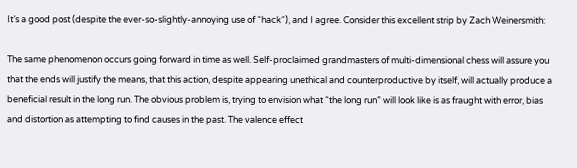It’s a good post (despite the ever-so-slightly-annoying use of “hack“), and I agree. Consider this excellent strip by Zach Weinersmith:

The same phenomenon occurs going forward in time as well. Self-proclaimed grandmasters of multi-dimensional chess will assure you that the ends will justify the means, that this action, despite appearing unethical and counterproductive by itself, will actually produce a beneficial result in the long run. The obvious problem is, trying to envision what “the long run” will look like is as fraught with error, bias and distortion as attempting to find causes in the past. The valence effect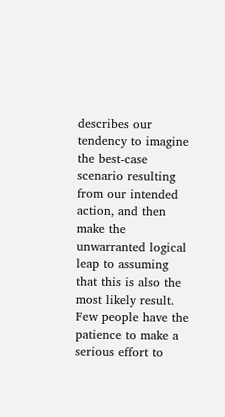describes our tendency to imagine the best-case scenario resulting from our intended action, and then make the unwarranted logical leap to assuming that this is also the most likely result. Few people have the patience to make a serious effort to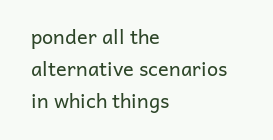ponder all the alternative scenarios in which things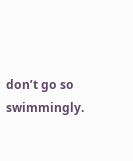don’t go so swimmingly.